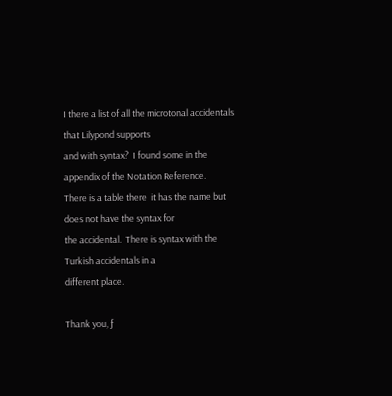I there a list of all the microtonal accidentals that Lilypond supports
and with syntax?  I found some in the appendix of the Notation Reference.
There is a table there  it has the name but does not have the syntax for
the accidental.  There is syntax with the Turkish accidentals in a
different place.

Thank you, ƒ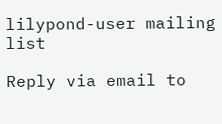lilypond-user mailing list

Reply via email to